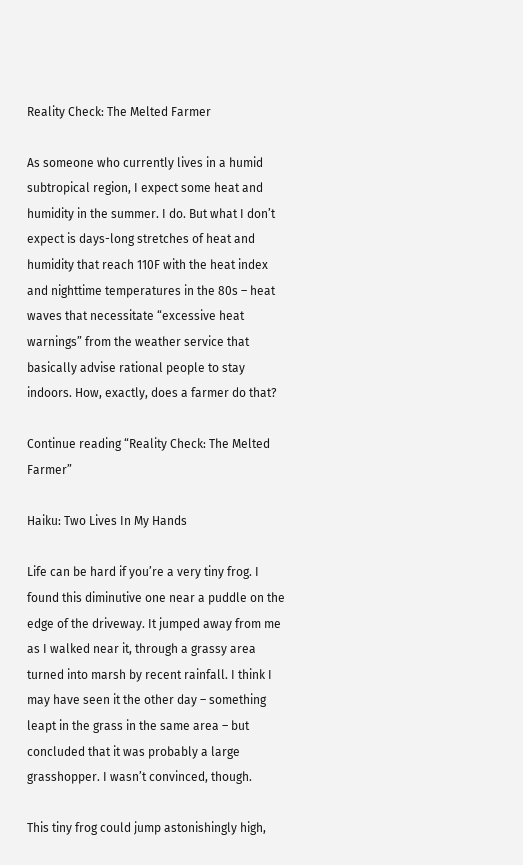Reality Check: The Melted Farmer

As someone who currently lives in a humid subtropical region, I expect some heat and humidity in the summer. I do. But what I don’t expect is days-long stretches of heat and humidity that reach 110F with the heat index and nighttime temperatures in the 80s – heat waves that necessitate “excessive heat warnings” from the weather service that basically advise rational people to stay indoors. How, exactly, does a farmer do that?

Continue reading “Reality Check: The Melted Farmer”

Haiku: Two Lives In My Hands

Life can be hard if you’re a very tiny frog. I found this diminutive one near a puddle on the edge of the driveway. It jumped away from me as I walked near it, through a grassy area turned into marsh by recent rainfall. I think I may have seen it the other day – something leapt in the grass in the same area – but concluded that it was probably a large grasshopper. I wasn’t convinced, though.

This tiny frog could jump astonishingly high,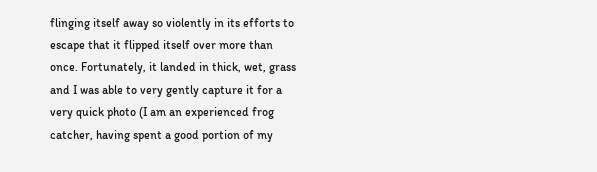flinging itself away so violently in its efforts to escape that it flipped itself over more than once. Fortunately, it landed in thick, wet, grass and I was able to very gently capture it for a very quick photo (I am an experienced frog catcher, having spent a good portion of my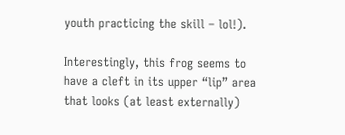youth practicing the skill – lol!).

Interestingly, this frog seems to have a cleft in its upper “lip” area that looks (at least externally)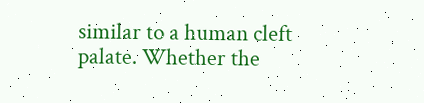similar to a human cleft palate. Whether the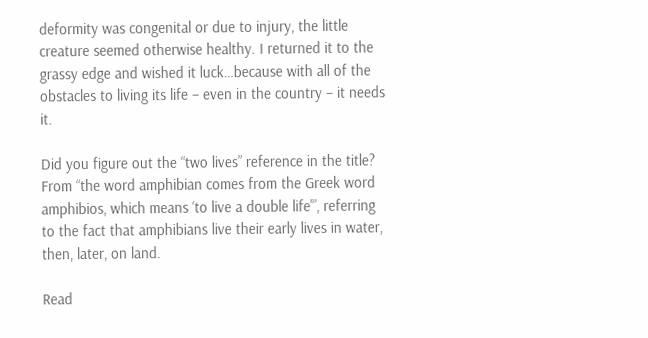deformity was congenital or due to injury, the little creature seemed otherwise healthy. I returned it to the grassy edge and wished it luck…because with all of the obstacles to living its life – even in the country – it needs it.

Did you figure out the “two lives” reference in the title? From “the word amphibian comes from the Greek word amphibios, which means ‘to live a double life'”, referring to the fact that amphibians live their early lives in water, then, later, on land.

Read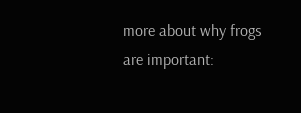more about why frogs are important: